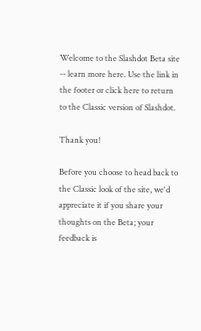Welcome to the Slashdot Beta site -- learn more here. Use the link in the footer or click here to return to the Classic version of Slashdot.

Thank you!

Before you choose to head back to the Classic look of the site, we'd appreciate it if you share your thoughts on the Beta; your feedback is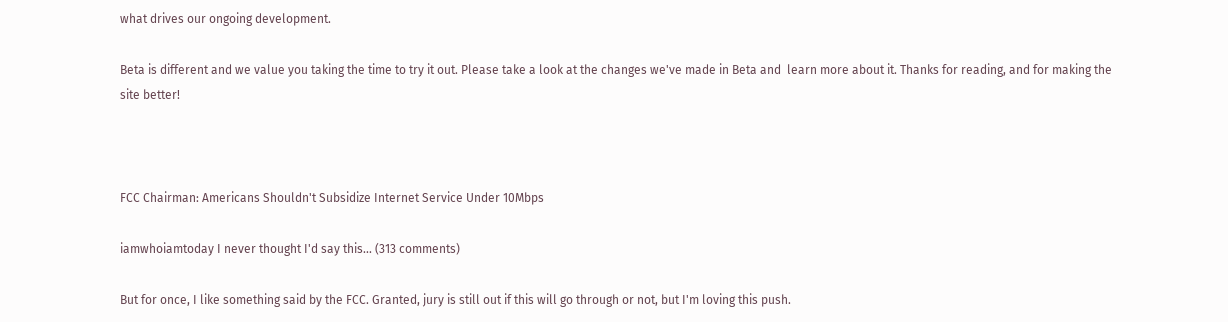what drives our ongoing development.

Beta is different and we value you taking the time to try it out. Please take a look at the changes we've made in Beta and  learn more about it. Thanks for reading, and for making the site better!



FCC Chairman: Americans Shouldn't Subsidize Internet Service Under 10Mbps

iamwhoiamtoday I never thought I'd say this... (313 comments)

But for once, I like something said by the FCC. Granted, jury is still out if this will go through or not, but I'm loving this push.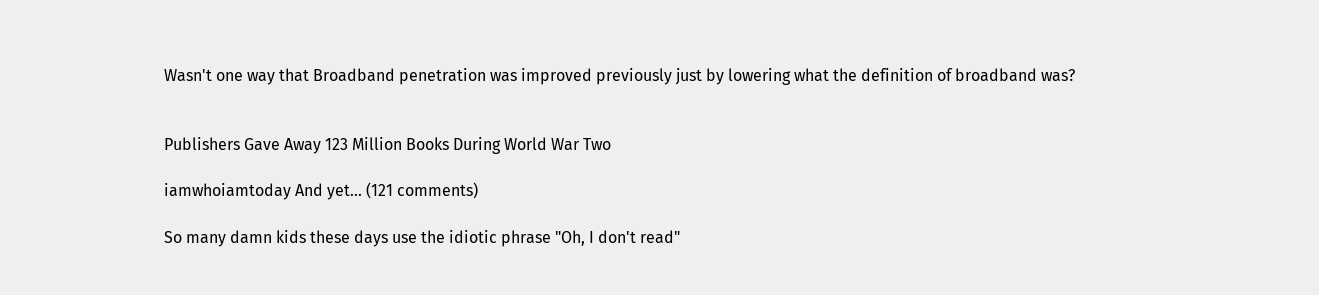Wasn't one way that Broadband penetration was improved previously just by lowering what the definition of broadband was?


Publishers Gave Away 123 Million Books During World War Two

iamwhoiamtoday And yet... (121 comments)

So many damn kids these days use the idiotic phrase "Oh, I don't read"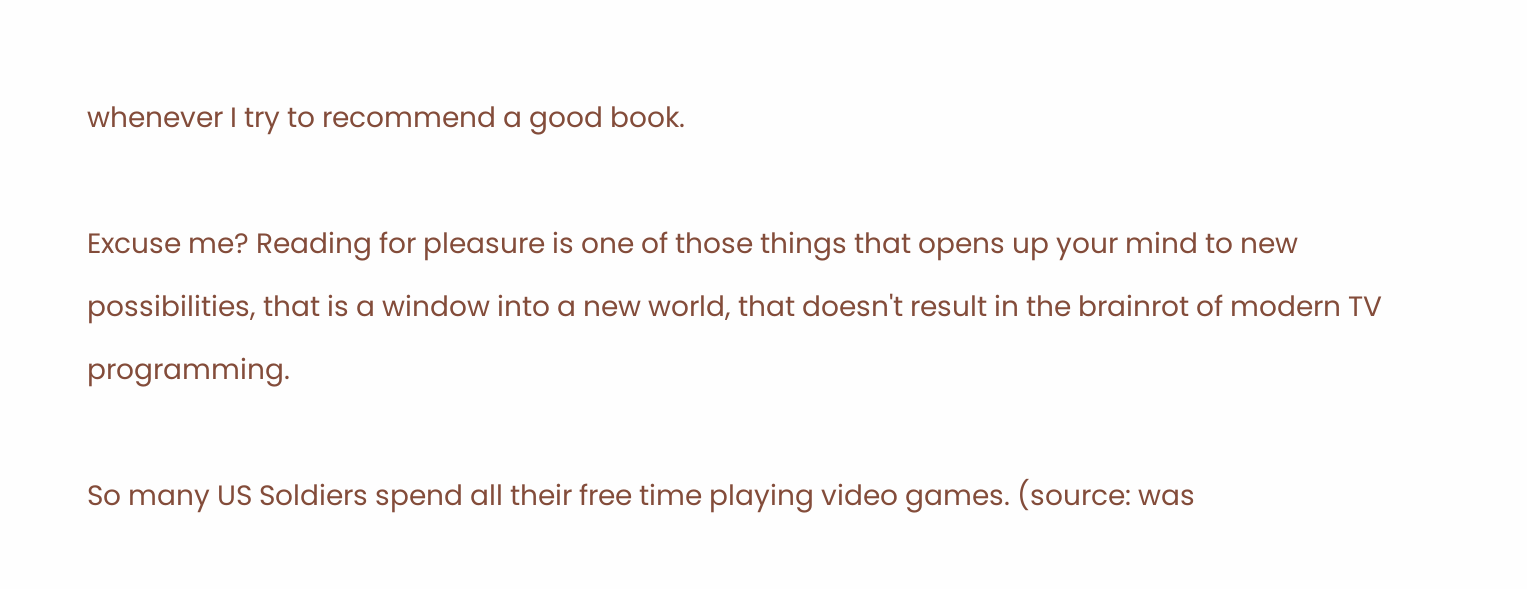whenever I try to recommend a good book.

Excuse me? Reading for pleasure is one of those things that opens up your mind to new possibilities, that is a window into a new world, that doesn't result in the brainrot of modern TV programming.

So many US Soldiers spend all their free time playing video games. (source: was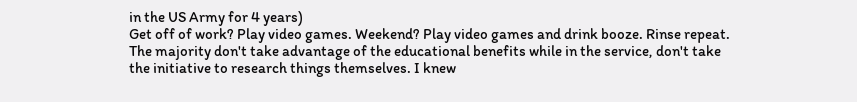in the US Army for 4 years)
Get off of work? Play video games. Weekend? Play video games and drink booze. Rinse repeat.
The majority don't take advantage of the educational benefits while in the service, don't take the initiative to research things themselves. I knew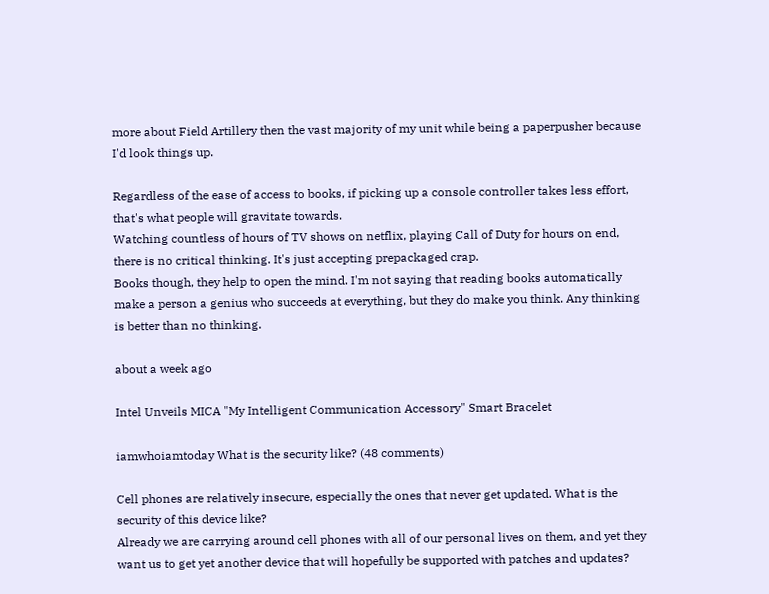more about Field Artillery then the vast majority of my unit while being a paperpusher because I'd look things up.

Regardless of the ease of access to books, if picking up a console controller takes less effort, that's what people will gravitate towards.
Watching countless of hours of TV shows on netflix, playing Call of Duty for hours on end, there is no critical thinking. It's just accepting prepackaged crap.
Books though, they help to open the mind. I'm not saying that reading books automatically make a person a genius who succeeds at everything, but they do make you think. Any thinking is better than no thinking.

about a week ago

Intel Unveils MICA "My Intelligent Communication Accessory" Smart Bracelet

iamwhoiamtoday What is the security like? (48 comments)

Cell phones are relatively insecure, especially the ones that never get updated. What is the security of this device like?
Already we are carrying around cell phones with all of our personal lives on them, and yet they want us to get yet another device that will hopefully be supported with patches and updates?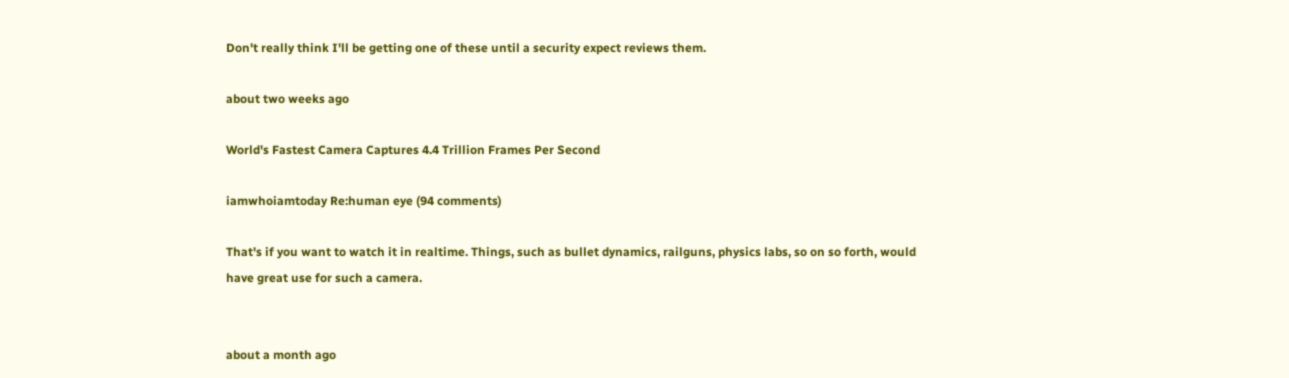Don't really think I'll be getting one of these until a security expect reviews them.

about two weeks ago

World's Fastest Camera Captures 4.4 Trillion Frames Per Second

iamwhoiamtoday Re:human eye (94 comments)

That's if you want to watch it in realtime. Things, such as bullet dynamics, railguns, physics labs, so on so forth, would have great use for such a camera.


about a month ago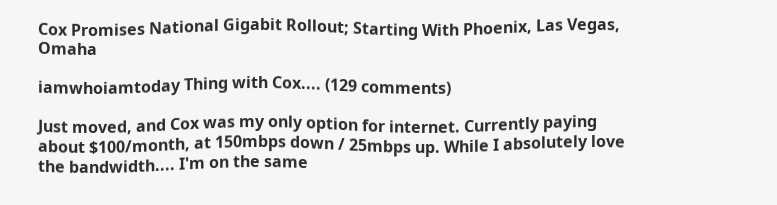Cox Promises National Gigabit Rollout; Starting With Phoenix, Las Vegas, Omaha

iamwhoiamtoday Thing with Cox.... (129 comments)

Just moved, and Cox was my only option for internet. Currently paying about $100/month, at 150mbps down / 25mbps up. While I absolutely love the bandwidth.... I'm on the same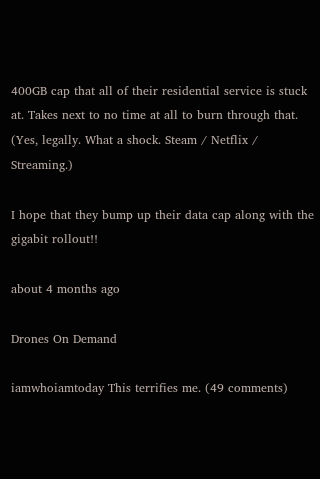400GB cap that all of their residential service is stuck at. Takes next to no time at all to burn through that. (Yes, legally. What a shock. Steam / Netflix / Streaming.)

I hope that they bump up their data cap along with the gigabit rollout!!

about 4 months ago

Drones On Demand

iamwhoiamtoday This terrifies me. (49 comments)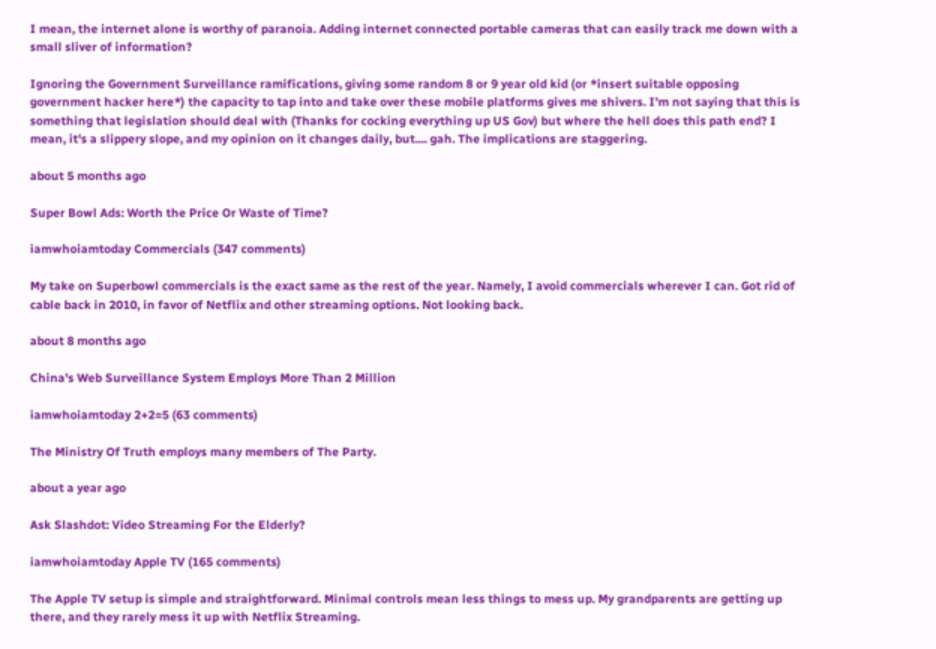I mean, the internet alone is worthy of paranoia. Adding internet connected portable cameras that can easily track me down with a small sliver of information?

Ignoring the Government Surveillance ramifications, giving some random 8 or 9 year old kid (or *insert suitable opposing government hacker here*) the capacity to tap into and take over these mobile platforms gives me shivers. I'm not saying that this is something that legislation should deal with (Thanks for cocking everything up US Gov) but where the hell does this path end? I mean, it's a slippery slope, and my opinion on it changes daily, but.... gah. The implications are staggering.

about 5 months ago

Super Bowl Ads: Worth the Price Or Waste of Time?

iamwhoiamtoday Commercials (347 comments)

My take on Superbowl commercials is the exact same as the rest of the year. Namely, I avoid commercials wherever I can. Got rid of cable back in 2010, in favor of Netflix and other streaming options. Not looking back.

about 8 months ago

China's Web Surveillance System Employs More Than 2 Million

iamwhoiamtoday 2+2=5 (63 comments)

The Ministry Of Truth employs many members of The Party.

about a year ago

Ask Slashdot: Video Streaming For the Elderly?

iamwhoiamtoday Apple TV (165 comments)

The Apple TV setup is simple and straightforward. Minimal controls mean less things to mess up. My grandparents are getting up there, and they rarely mess it up with Netflix Streaming.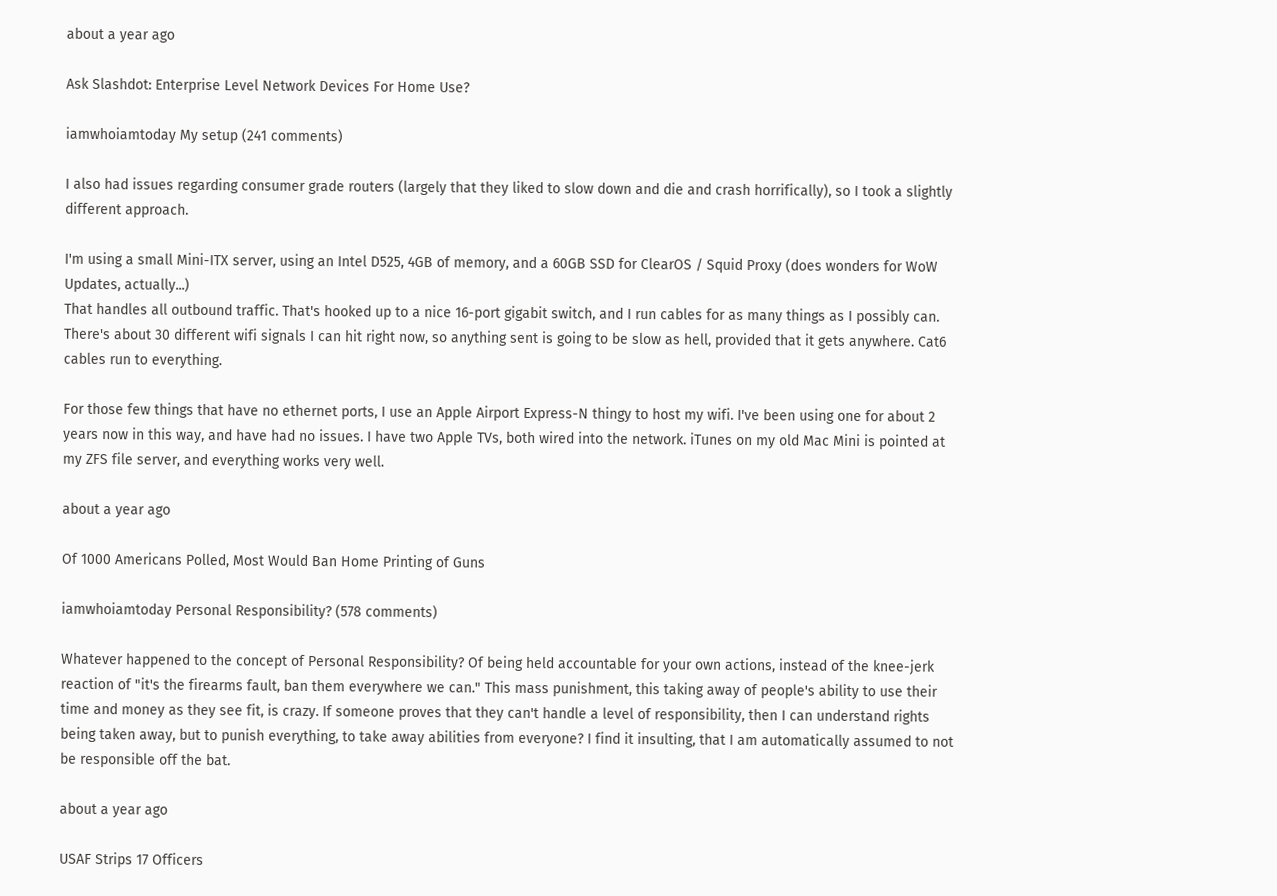about a year ago

Ask Slashdot: Enterprise Level Network Devices For Home Use?

iamwhoiamtoday My setup (241 comments)

I also had issues regarding consumer grade routers (largely that they liked to slow down and die and crash horrifically), so I took a slightly different approach.

I'm using a small Mini-ITX server, using an Intel D525, 4GB of memory, and a 60GB SSD for ClearOS / Squid Proxy (does wonders for WoW Updates, actually...)
That handles all outbound traffic. That's hooked up to a nice 16-port gigabit switch, and I run cables for as many things as I possibly can. There's about 30 different wifi signals I can hit right now, so anything sent is going to be slow as hell, provided that it gets anywhere. Cat6 cables run to everything.

For those few things that have no ethernet ports, I use an Apple Airport Express-N thingy to host my wifi. I've been using one for about 2 years now in this way, and have had no issues. I have two Apple TVs, both wired into the network. iTunes on my old Mac Mini is pointed at my ZFS file server, and everything works very well.

about a year ago

Of 1000 Americans Polled, Most Would Ban Home Printing of Guns

iamwhoiamtoday Personal Responsibility? (578 comments)

Whatever happened to the concept of Personal Responsibility? Of being held accountable for your own actions, instead of the knee-jerk reaction of "it's the firearms fault, ban them everywhere we can." This mass punishment, this taking away of people's ability to use their time and money as they see fit, is crazy. If someone proves that they can't handle a level of responsibility, then I can understand rights being taken away, but to punish everything, to take away abilities from everyone? I find it insulting, that I am automatically assumed to not be responsible off the bat.

about a year ago

USAF Strips 17 Officers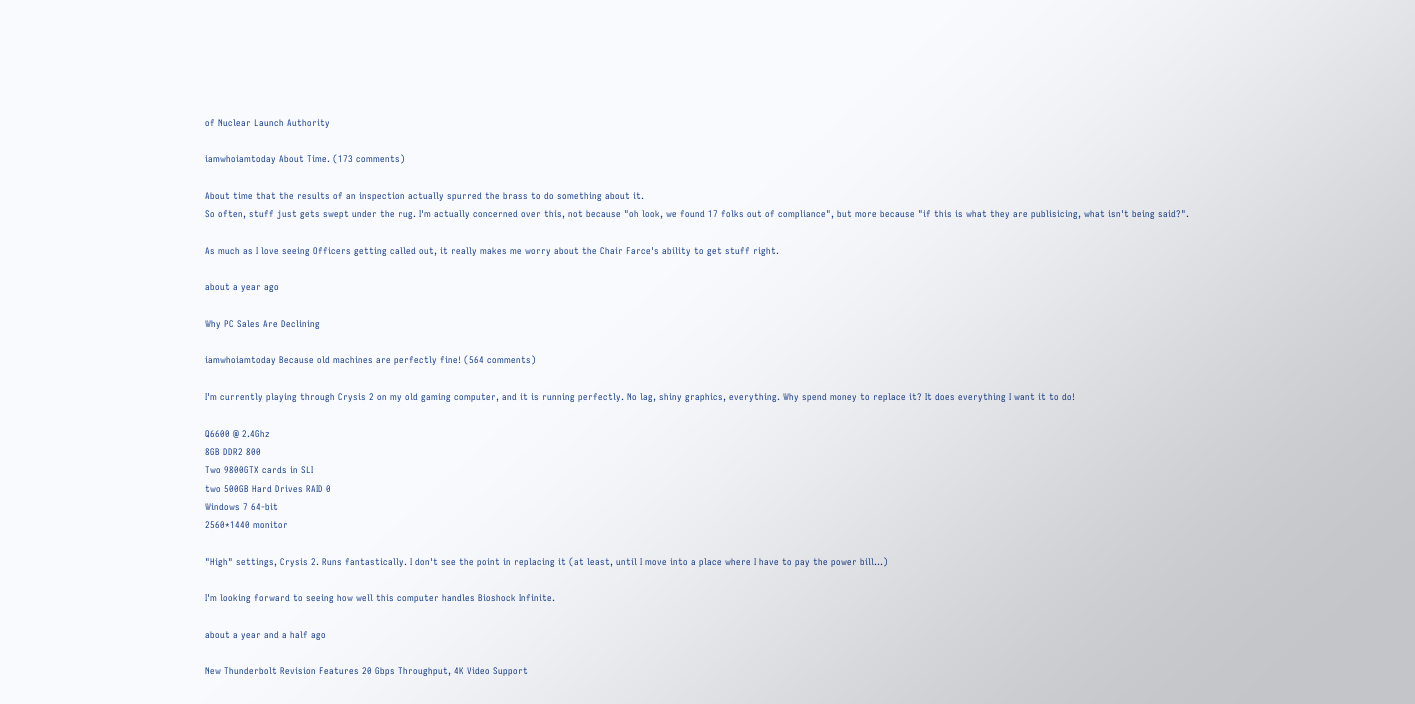of Nuclear Launch Authority

iamwhoiamtoday About Time. (173 comments)

About time that the results of an inspection actually spurred the brass to do something about it.
So often, stuff just gets swept under the rug. I'm actually concerned over this, not because "oh look, we found 17 folks out of compliance", but more because "if this is what they are publisicing, what isn't being said?".

As much as I love seeing Officers getting called out, it really makes me worry about the Chair Farce's ability to get stuff right.

about a year ago

Why PC Sales Are Declining

iamwhoiamtoday Because old machines are perfectly fine! (564 comments)

I'm currently playing through Crysis 2 on my old gaming computer, and it is running perfectly. No lag, shiny graphics, everything. Why spend money to replace it? It does everything I want it to do!

Q6600 @ 2.4Ghz
8GB DDR2 800
Two 9800GTX cards in SLI
two 500GB Hard Drives RAID 0
Windows 7 64-bit
2560*1440 monitor

"High" settings, Crysis 2. Runs fantastically. I don't see the point in replacing it (at least, until I move into a place where I have to pay the power bill...)

I'm looking forward to seeing how well this computer handles Bioshock Infinite.

about a year and a half ago

New Thunderbolt Revision Features 20 Gbps Throughput, 4K Video Support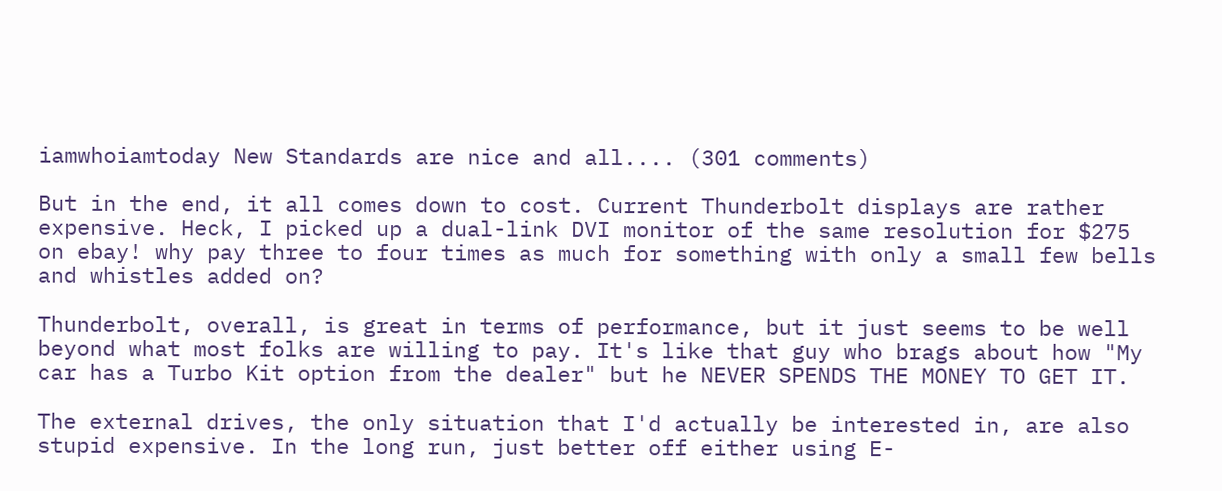iamwhoiamtoday New Standards are nice and all.... (301 comments)

But in the end, it all comes down to cost. Current Thunderbolt displays are rather expensive. Heck, I picked up a dual-link DVI monitor of the same resolution for $275 on ebay! why pay three to four times as much for something with only a small few bells and whistles added on?

Thunderbolt, overall, is great in terms of performance, but it just seems to be well beyond what most folks are willing to pay. It's like that guy who brags about how "My car has a Turbo Kit option from the dealer" but he NEVER SPENDS THE MONEY TO GET IT.

The external drives, the only situation that I'd actually be interested in, are also stupid expensive. In the long run, just better off either using E-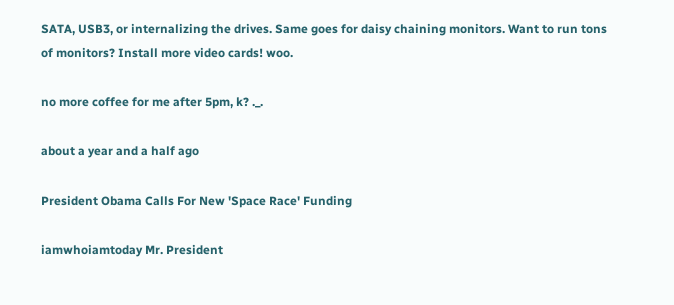SATA, USB3, or internalizing the drives. Same goes for daisy chaining monitors. Want to run tons of monitors? Install more video cards! woo.

no more coffee for me after 5pm, k? ._.

about a year and a half ago

President Obama Calls For New 'Space Race' Funding

iamwhoiamtoday Mr. President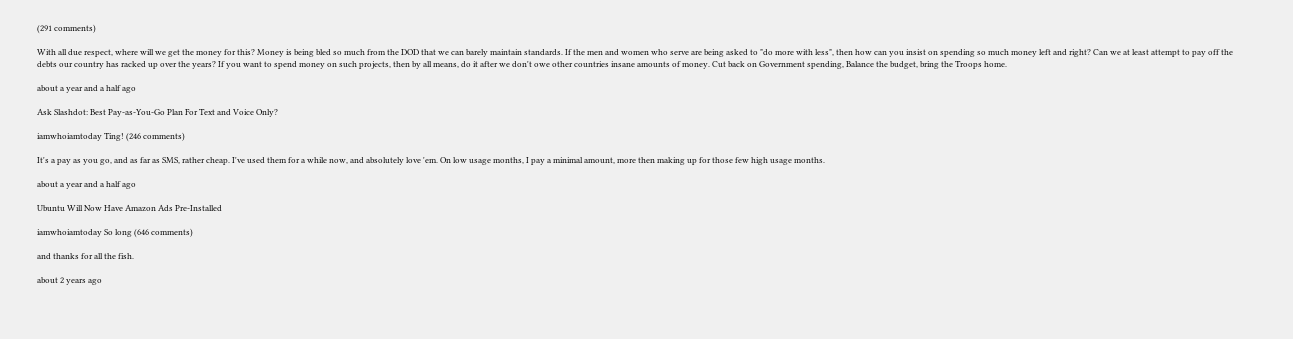(291 comments)

With all due respect, where will we get the money for this? Money is being bled so much from the DOD that we can barely maintain standards. If the men and women who serve are being asked to "do more with less", then how can you insist on spending so much money left and right? Can we at least attempt to pay off the debts our country has racked up over the years? If you want to spend money on such projects, then by all means, do it after we don't owe other countries insane amounts of money. Cut back on Government spending, Balance the budget, bring the Troops home.

about a year and a half ago

Ask Slashdot: Best Pay-as-You-Go Plan For Text and Voice Only?

iamwhoiamtoday Ting! (246 comments)

It's a pay as you go, and as far as SMS, rather cheap. I've used them for a while now, and absolutely love 'em. On low usage months, I pay a minimal amount, more then making up for those few high usage months.

about a year and a half ago

Ubuntu Will Now Have Amazon Ads Pre-Installed

iamwhoiamtoday So long (646 comments)

and thanks for all the fish.

about 2 years ago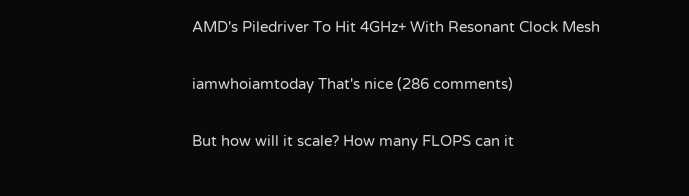AMD's Piledriver To Hit 4GHz+ With Resonant Clock Mesh

iamwhoiamtoday That's nice (286 comments)

But how will it scale? How many FLOPS can it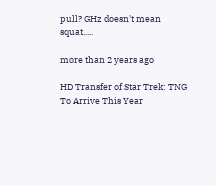pull? GHz doesn't mean squat.....

more than 2 years ago

HD Transfer of Star Trek: TNG To Arrive This Year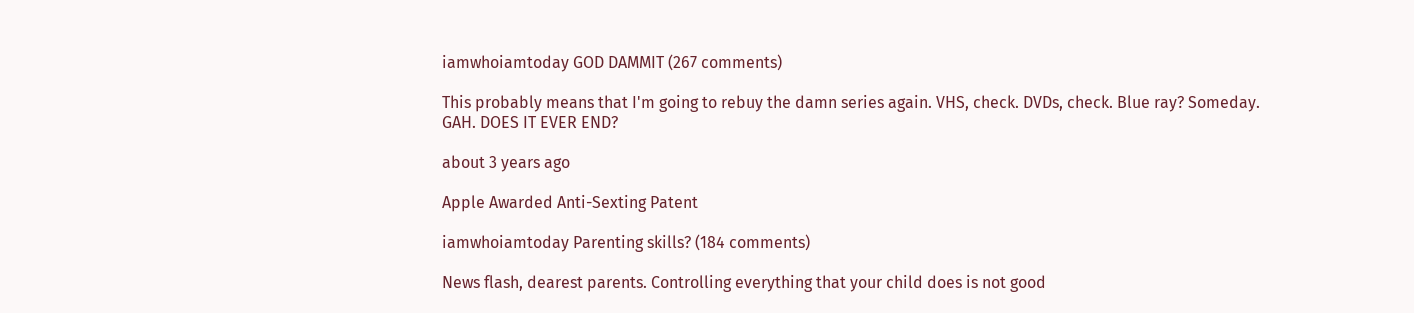iamwhoiamtoday GOD DAMMIT (267 comments)

This probably means that I'm going to rebuy the damn series again. VHS, check. DVDs, check. Blue ray? Someday. GAH. DOES IT EVER END?

about 3 years ago

Apple Awarded Anti-Sexting Patent

iamwhoiamtoday Parenting skills? (184 comments)

News flash, dearest parents. Controlling everything that your child does is not good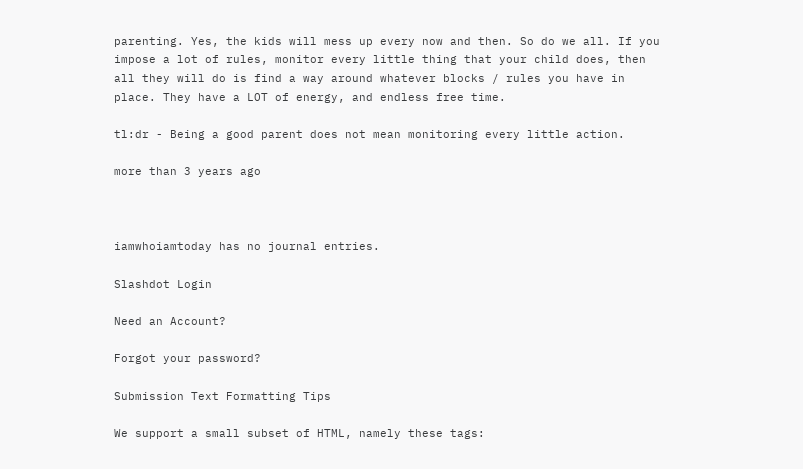parenting. Yes, the kids will mess up every now and then. So do we all. If you impose a lot of rules, monitor every little thing that your child does, then all they will do is find a way around whatever blocks / rules you have in place. They have a LOT of energy, and endless free time.

tl:dr - Being a good parent does not mean monitoring every little action.

more than 3 years ago



iamwhoiamtoday has no journal entries.

Slashdot Login

Need an Account?

Forgot your password?

Submission Text Formatting Tips

We support a small subset of HTML, namely these tags: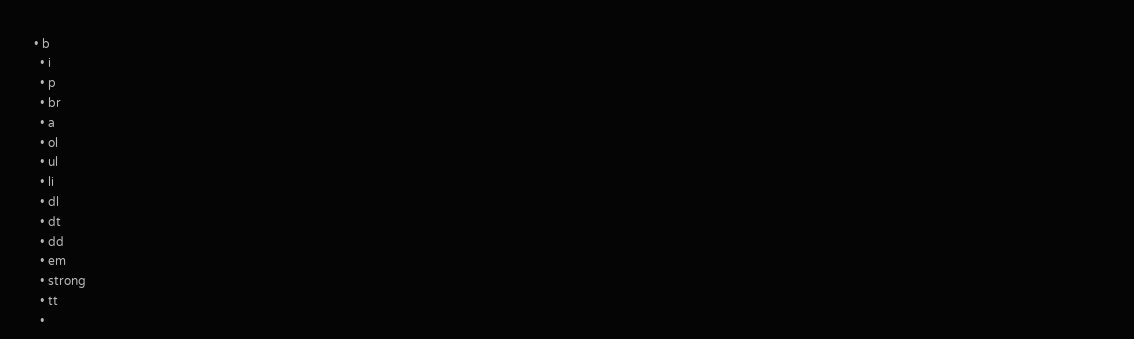• b
  • i
  • p
  • br
  • a
  • ol
  • ul
  • li
  • dl
  • dt
  • dd
  • em
  • strong
  • tt
  •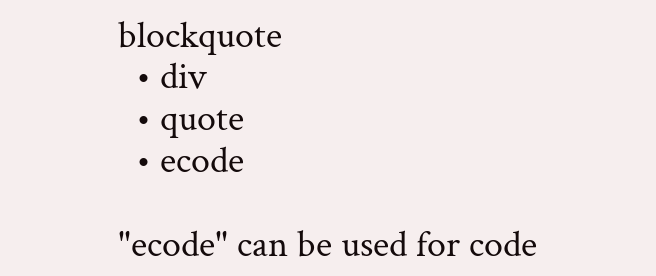blockquote
  • div
  • quote
  • ecode

"ecode" can be used for code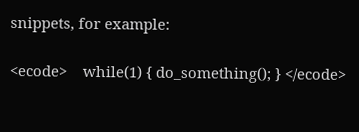snippets, for example:

<ecode>    while(1) { do_something(); } </ecode>